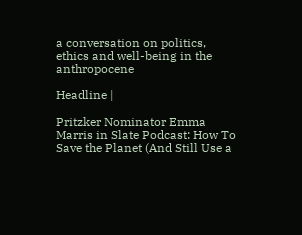a conversation on politics, ethics and well-being in the anthropocene

Headline |

Pritzker Nominator Emma Marris in Slate Podcast: How To Save the Planet (And Still Use a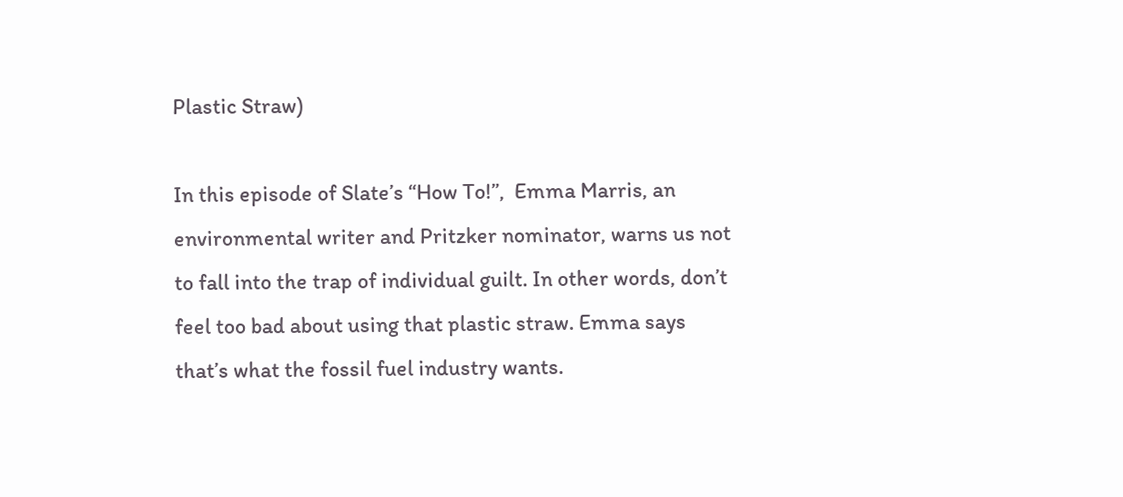Plastic Straw)

In this episode of Slate’s “How To!”,  Emma Marris, an environmental writer and Pritzker nominator, warns us not to fall into the trap of individual guilt. In other words, don’t feel too bad about using that plastic straw. Emma says that’s what the fossil fuel industry wants.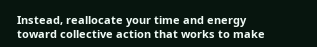Instead, reallocate your time and energy toward collective action that works to make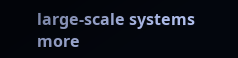large-scale systems more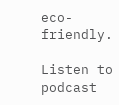eco-friendly.

Listen to podcast